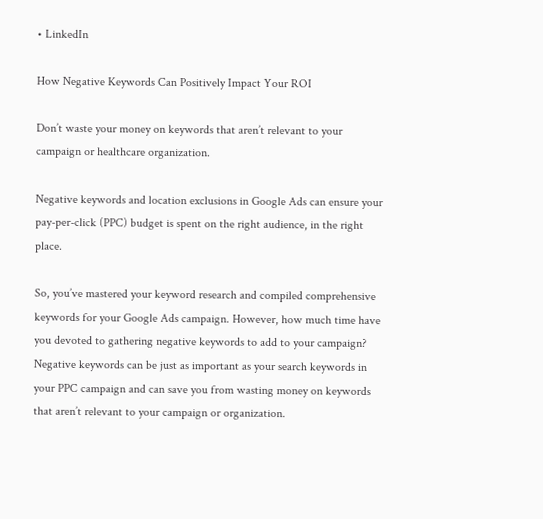• LinkedIn

How Negative Keywords Can Positively Impact Your ROI

Don’t waste your money on keywords that aren’t relevant to your campaign or healthcare organization.

Negative keywords and location exclusions in Google Ads can ensure your pay-per-click (PPC) budget is spent on the right audience, in the right place.

So, you’ve mastered your keyword research and compiled comprehensive keywords for your Google Ads campaign. However, how much time have you devoted to gathering negative keywords to add to your campaign? Negative keywords can be just as important as your search keywords in your PPC campaign and can save you from wasting money on keywords that aren’t relevant to your campaign or organization.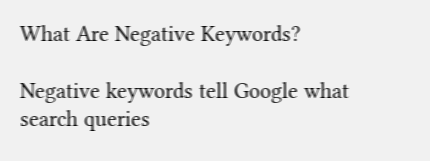What Are Negative Keywords?

Negative keywords tell Google what search queries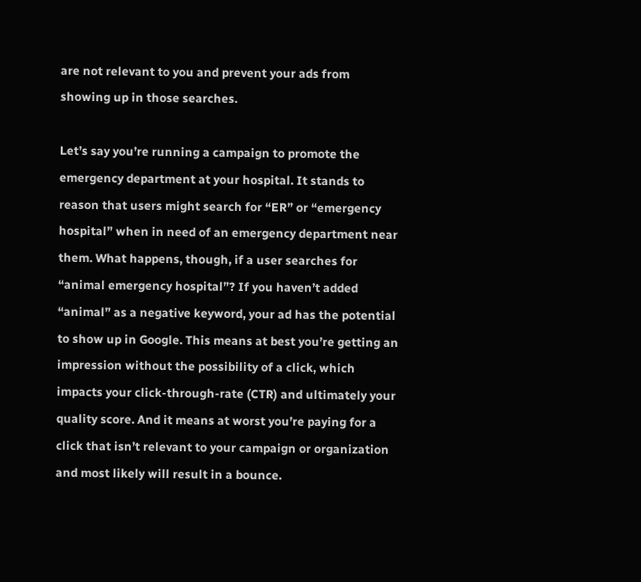are not relevant to you and prevent your ads from showing up in those searches.

Let’s say you’re running a campaign to promote the emergency department at your hospital. It stands to reason that users might search for “ER” or “emergency hospital” when in need of an emergency department near them. What happens, though, if a user searches for “animal emergency hospital”? If you haven’t added “animal” as a negative keyword, your ad has the potential to show up in Google. This means at best you’re getting an impression without the possibility of a click, which impacts your click-through-rate (CTR) and ultimately your quality score. And it means at worst you’re paying for a click that isn’t relevant to your campaign or organization and most likely will result in a bounce.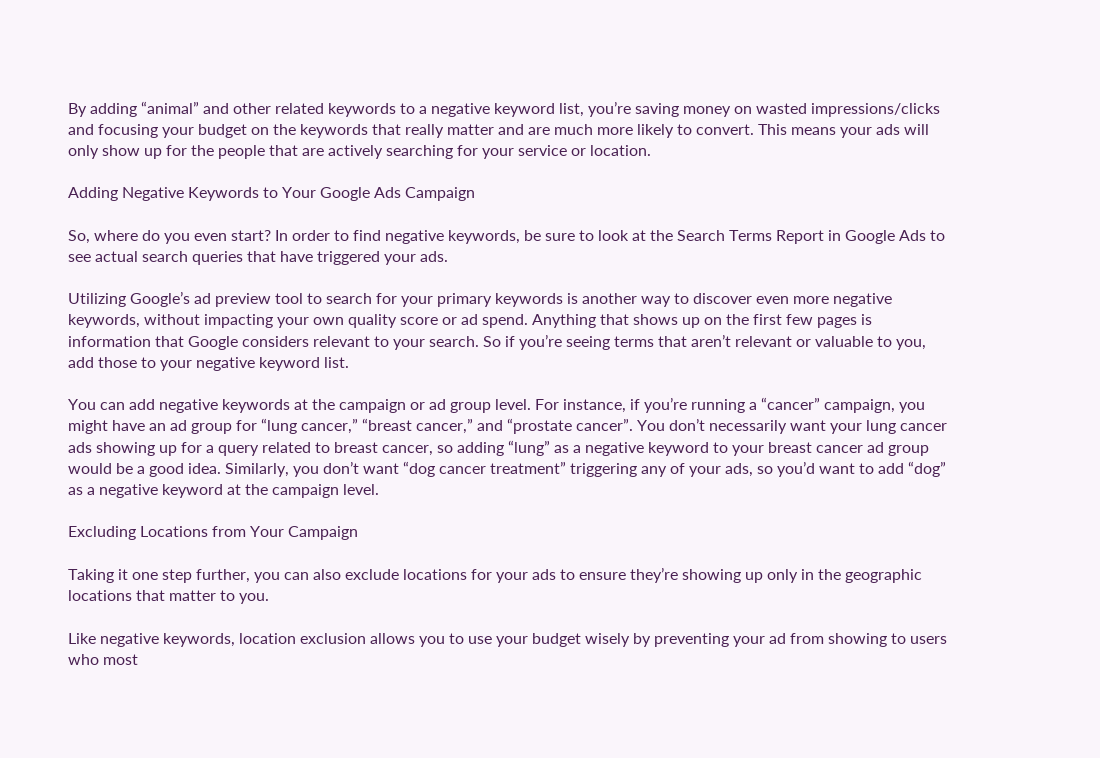By adding “animal” and other related keywords to a negative keyword list, you’re saving money on wasted impressions/clicks and focusing your budget on the keywords that really matter and are much more likely to convert. This means your ads will only show up for the people that are actively searching for your service or location.

Adding Negative Keywords to Your Google Ads Campaign

So, where do you even start? In order to find negative keywords, be sure to look at the Search Terms Report in Google Ads to see actual search queries that have triggered your ads.

Utilizing Google’s ad preview tool to search for your primary keywords is another way to discover even more negative keywords, without impacting your own quality score or ad spend. Anything that shows up on the first few pages is information that Google considers relevant to your search. So if you’re seeing terms that aren’t relevant or valuable to you, add those to your negative keyword list.

You can add negative keywords at the campaign or ad group level. For instance, if you’re running a “cancer” campaign, you might have an ad group for “lung cancer,” “breast cancer,” and “prostate cancer”. You don’t necessarily want your lung cancer ads showing up for a query related to breast cancer, so adding “lung” as a negative keyword to your breast cancer ad group would be a good idea. Similarly, you don’t want “dog cancer treatment” triggering any of your ads, so you’d want to add “dog” as a negative keyword at the campaign level.

Excluding Locations from Your Campaign

Taking it one step further, you can also exclude locations for your ads to ensure they’re showing up only in the geographic locations that matter to you.

Like negative keywords, location exclusion allows you to use your budget wisely by preventing your ad from showing to users who most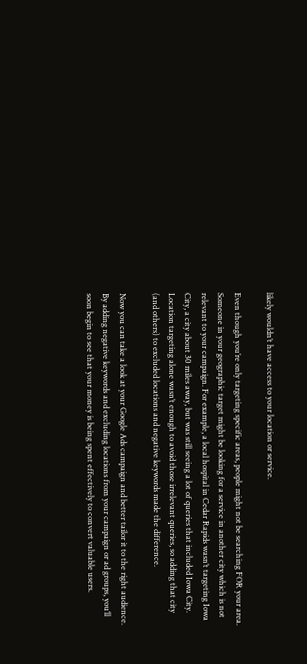likely wouldn’t have access to your location or service.

Even though you’re only targeting specific areas, people might not be searching FOR your area. Someone in your geographic target might be looking for a service in another city which is not relevant to your campaign. For example, a local hospital in Cedar Rapids wasn’t targeting Iowa City, a city about 30 miles away, but was still seeing a lot of queries that included Iowa City. Location targeting alone wasn’t enough to avoid those irrelevant queries, so adding that city (and others) to excluded locations and negative keywords made the difference.

Now you can take a look at your Google Ads campaign and better tailor it to the right audience. By adding negative keywords and excluding locations from your campaign or ad groups, you’ll soon begin to see that your money is being spent effectively to convert valuable users.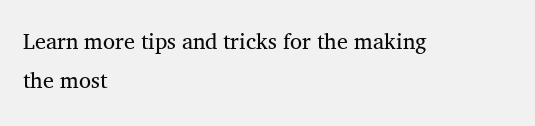Learn more tips and tricks for the making the most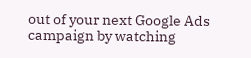out of your next Google Ads campaign by watching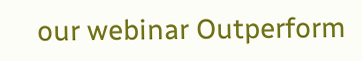our webinar Outperform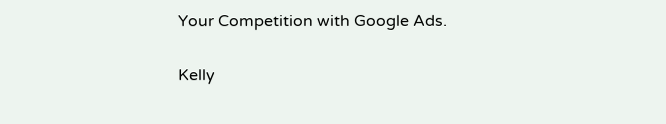Your Competition with Google Ads.

Kelly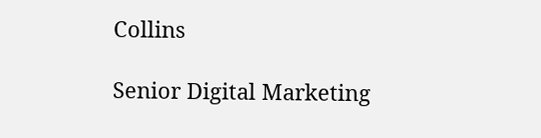Collins

Senior Digital Marketing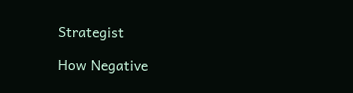Strategist

How Negative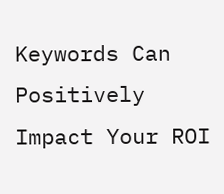Keywords Can Positively Impact Your ROI